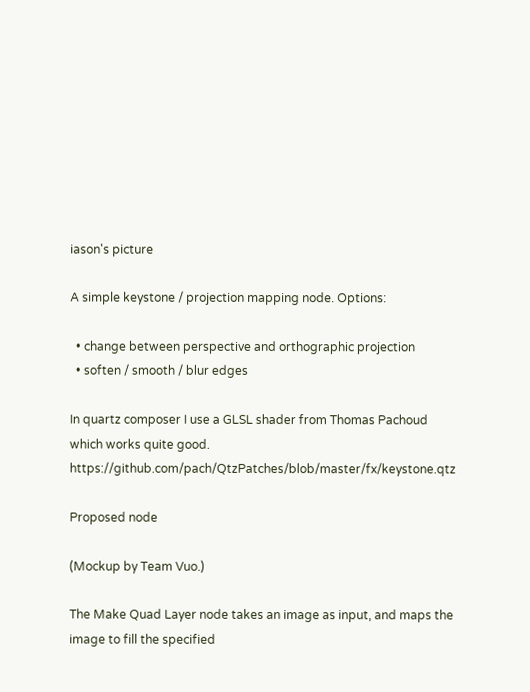iason's picture

A simple keystone / projection mapping node. Options:

  • change between perspective and orthographic projection
  • soften / smooth / blur edges

In quartz composer I use a GLSL shader from Thomas Pachoud which works quite good. https://github.com/pach/QtzPatches/blob/master/fx/keystone.qtz

Proposed node

(Mockup by Team Vuo.)

The Make Quad Layer node takes an image as input, and maps the image to fill the specified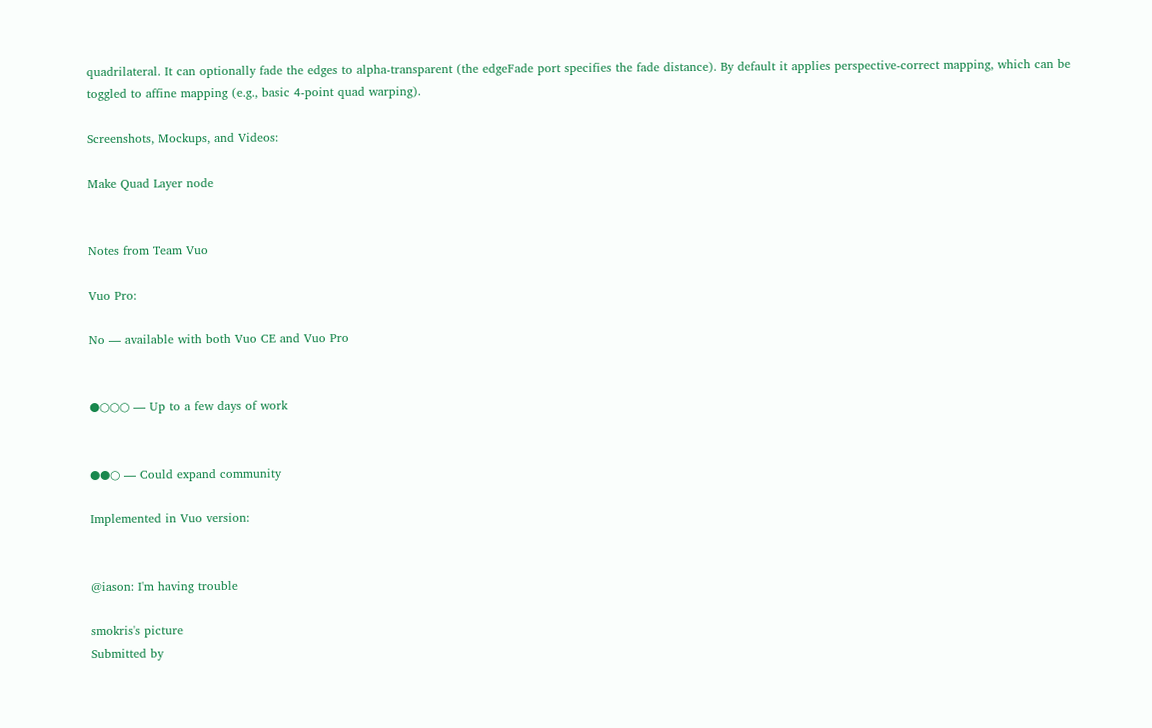quadrilateral. It can optionally fade the edges to alpha-transparent (the edgeFade port specifies the fade distance). By default it applies perspective-correct mapping, which can be toggled to affine mapping (e.g., basic 4-point quad warping).

Screenshots, Mockups, and Videos:

Make Quad Layer node


Notes from Team Vuo

Vuo Pro:

No — available with both Vuo CE and Vuo Pro


●○○○ — Up to a few days of work


●●○ — Could expand community

Implemented in Vuo version:


@iason: I'm having trouble

smokris's picture
Submitted by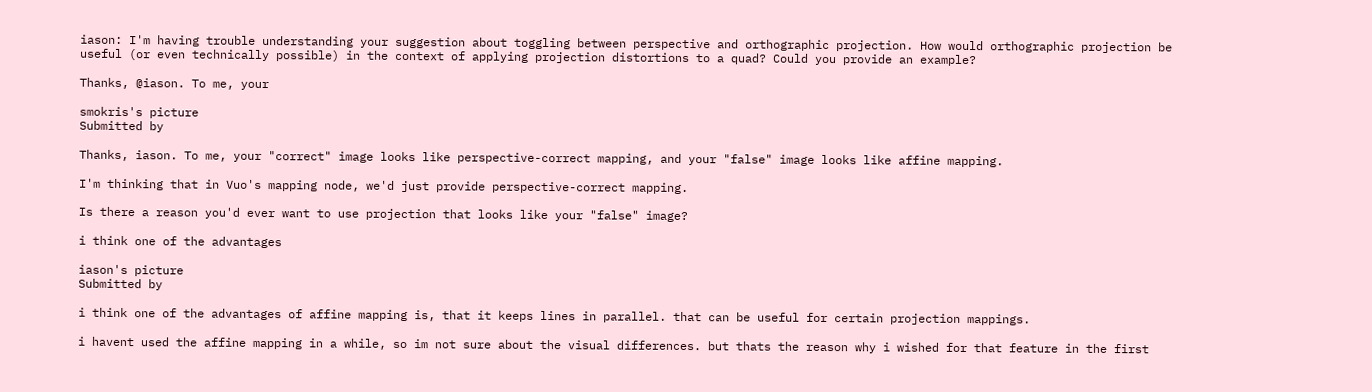iason: I'm having trouble understanding your suggestion about toggling between perspective and orthographic projection. How would orthographic projection be useful (or even technically possible) in the context of applying projection distortions to a quad? Could you provide an example?

Thanks, @iason. To me, your

smokris's picture
Submitted by

Thanks, iason. To me, your "correct" image looks like perspective-correct mapping, and your "false" image looks like affine mapping.

I'm thinking that in Vuo's mapping node, we'd just provide perspective-correct mapping.

Is there a reason you'd ever want to use projection that looks like your "false" image?

i think one of the advantages

iason's picture
Submitted by

i think one of the advantages of affine mapping is, that it keeps lines in parallel. that can be useful for certain projection mappings.

i havent used the affine mapping in a while, so im not sure about the visual differences. but thats the reason why i wished for that feature in the first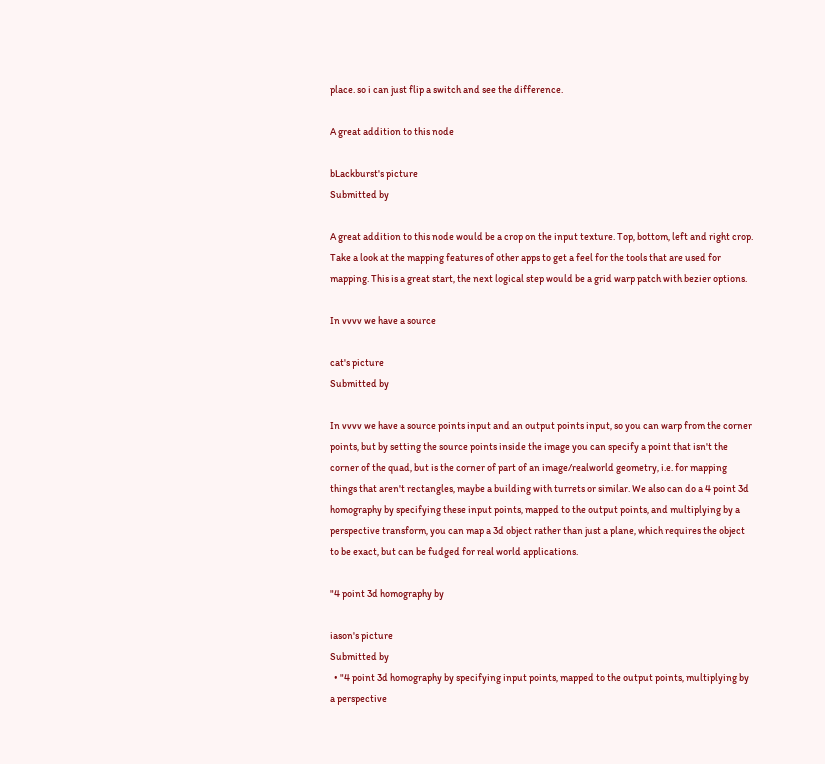place. so i can just flip a switch and see the difference.

A great addition to this node

bLackburst's picture
Submitted by

A great addition to this node would be a crop on the input texture. Top, bottom, left and right crop. Take a look at the mapping features of other apps to get a feel for the tools that are used for mapping. This is a great start, the next logical step would be a grid warp patch with bezier options.

In vvvv we have a source

cat's picture
Submitted by

In vvvv we have a source points input and an output points input, so you can warp from the corner points, but by setting the source points inside the image you can specify a point that isn't the corner of the quad, but is the corner of part of an image/realworld geometry, i.e. for mapping things that aren't rectangles, maybe a building with turrets or similar. We also can do a 4 point 3d homography by specifying these input points, mapped to the output points, and multiplying by a perspective transform, you can map a 3d object rather than just a plane, which requires the object to be exact, but can be fudged for real world applications.

"4 point 3d homography by

iason's picture
Submitted by
  • "4 point 3d homography by specifying input points, mapped to the output points, multiplying by a perspective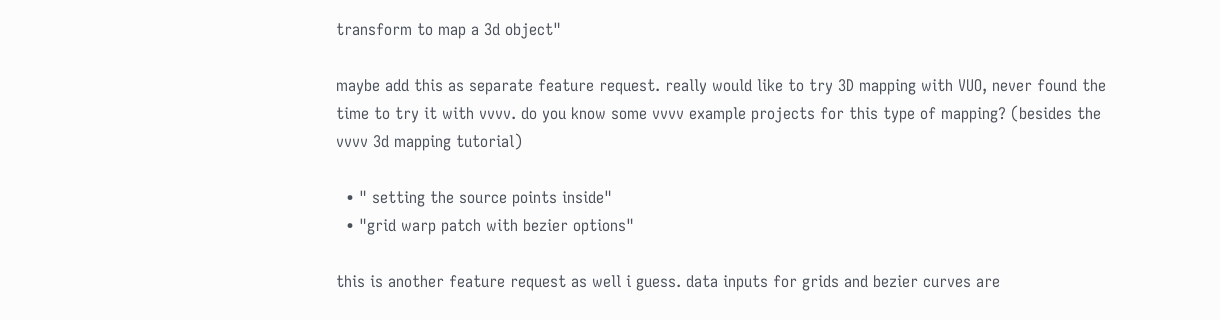transform to map a 3d object"

maybe add this as separate feature request. really would like to try 3D mapping with VUO, never found the time to try it with vvvv. do you know some vvvv example projects for this type of mapping? (besides the vvvv 3d mapping tutorial)

  • " setting the source points inside"
  • "grid warp patch with bezier options"

this is another feature request as well i guess. data inputs for grids and bezier curves are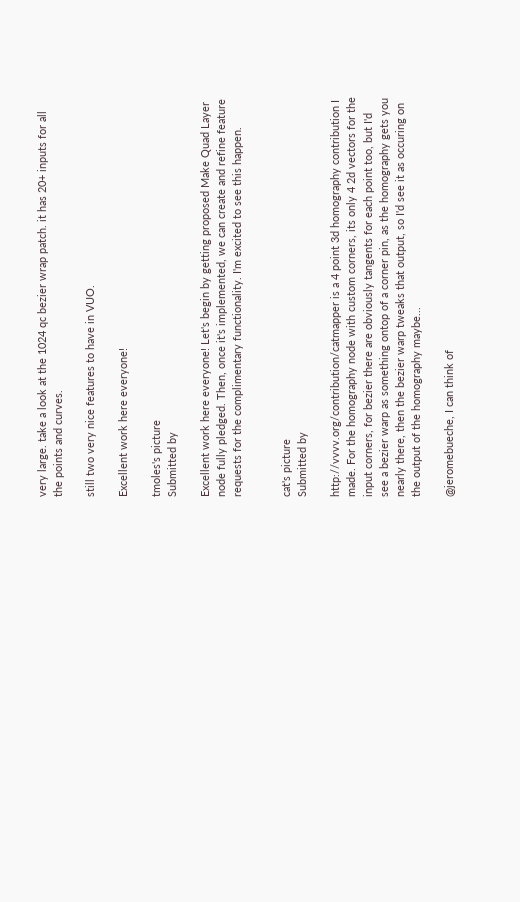very large. take a look at the 1024 qc bezier wrap patch. it has 20+ inputs for all the points and curves.

still two very nice features to have in VUO.

Excellent work here everyone!

tmoles's picture
Submitted by

Excellent work here everyone! Let's begin by getting proposed Make Quad Layer node fully pledged. Then, once it's implemented, we can create and refine feature requests for the complimentary functionality. I'm excited to see this happen.


cat's picture
Submitted by

http://vvvv.org/contribution/catmapper is a 4 point 3d homography contribution I made. For the homography node with custom corners, its only 4 2d vectors for the input corners, for bezier there are obviously tangents for each point too, but I'd see a bezier warp as something ontop of a corner pin, as the homography gets you nearly there, then the bezier warp tweaks that output, so I'd see it as occuring on the output of the homography maybe...

@jeromebueche, I can think of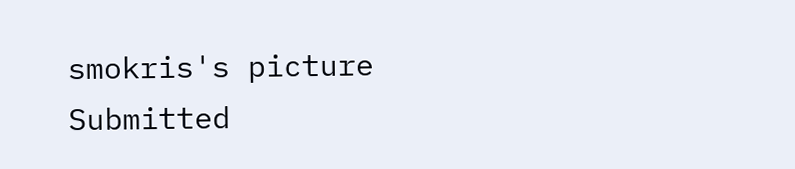smokris's picture
Submitted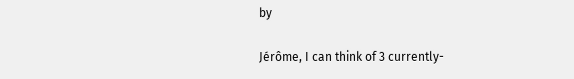by

Jérôme, I can think of 3 currently-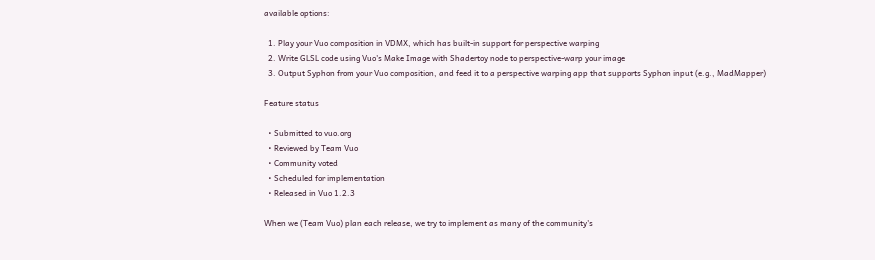available options:

  1. Play your Vuo composition in VDMX, which has built-in support for perspective warping
  2. Write GLSL code using Vuo's Make Image with Shadertoy node to perspective-warp your image
  3. Output Syphon from your Vuo composition, and feed it to a perspective warping app that supports Syphon input (e.g., MadMapper)

Feature status

  • Submitted to vuo.org
  • Reviewed by Team Vuo
  • Community voted
  • Scheduled for implementation
  • Released in Vuo 1.2.3

When we (Team Vuo) plan each release, we try to implement as many of the community's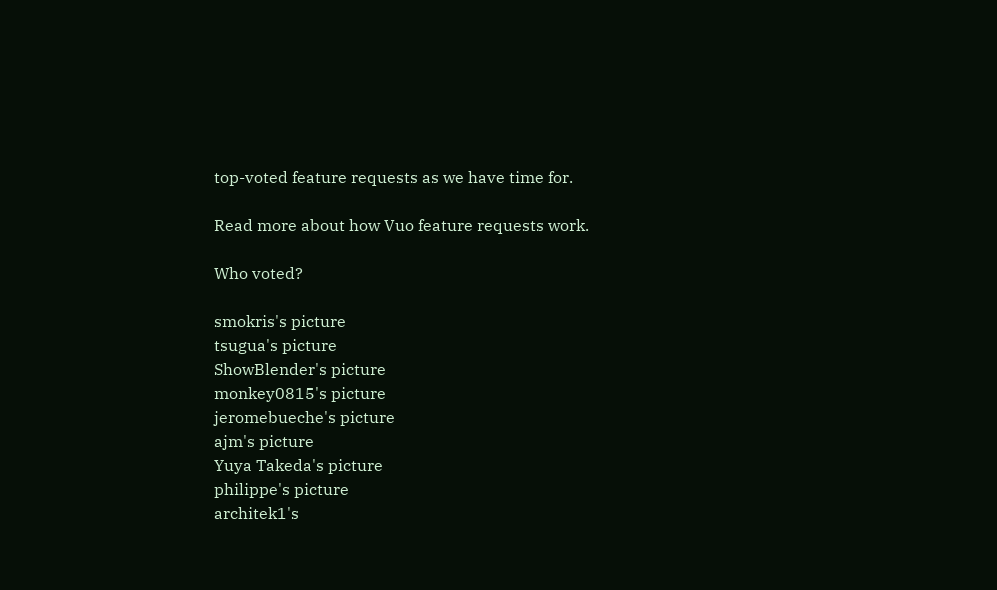top-voted feature requests as we have time for.

Read more about how Vuo feature requests work.

Who voted?

smokris's picture
tsugua's picture
ShowBlender's picture
monkey0815's picture
jeromebueche's picture
ajm's picture
Yuya Takeda's picture
philippe's picture
architek1's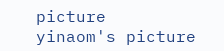picture
yinaom's picture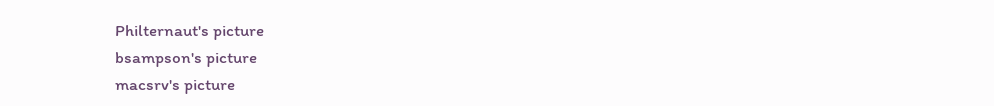Philternaut's picture
bsampson's picture
macsrv's picture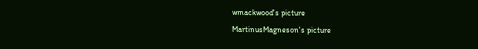wmackwood's picture
MartinusMagneson's picture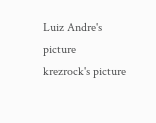Luiz Andre's picture
krezrock's picture